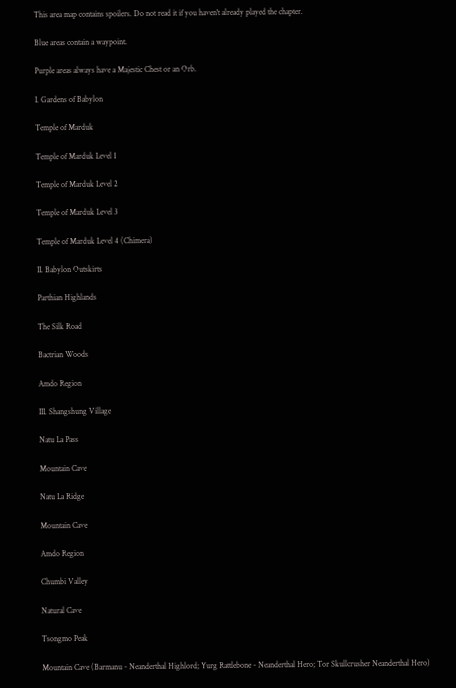This area map contains spoilers. Do not read it if you haven't already played the chapter.

Blue areas contain a waypoint.

Purple areas always have a Majestic Chest or an Orb.

I. Gardens of Babylon

Temple of Marduk

Temple of Marduk Level 1

Temple of Marduk Level 2

Temple of Marduk Level 3

Temple of Marduk Level 4 (Chimera)

II. Babylon Outskirts

Parthian Highlands

The Silk Road

Bactrian Woods

Amdo Region

III. Shangshung Village

Natu La Pass

Mountain Cave

Natu La Ridge

Mountain Cave

Amdo Region

Chumbi Valley

Natural Cave

Tsongmo Peak

Mountain Cave (Barmanu - Neanderthal Highlord; Yurg Rattlebone - Neanderthal Hero; Tor Skullcrusher Neanderthal Hero)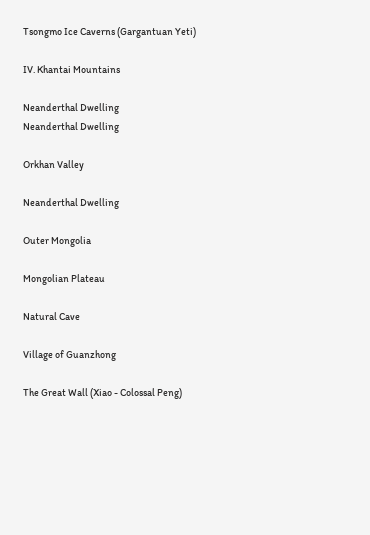Tsongmo Ice Caverns (Gargantuan Yeti)

IV. Khantai Mountains

Neanderthal Dwelling
Neanderthal Dwelling

Orkhan Valley

Neanderthal Dwelling

Outer Mongolia

Mongolian Plateau

Natural Cave

Village of Guanzhong

The Great Wall (Xiao - Colossal Peng)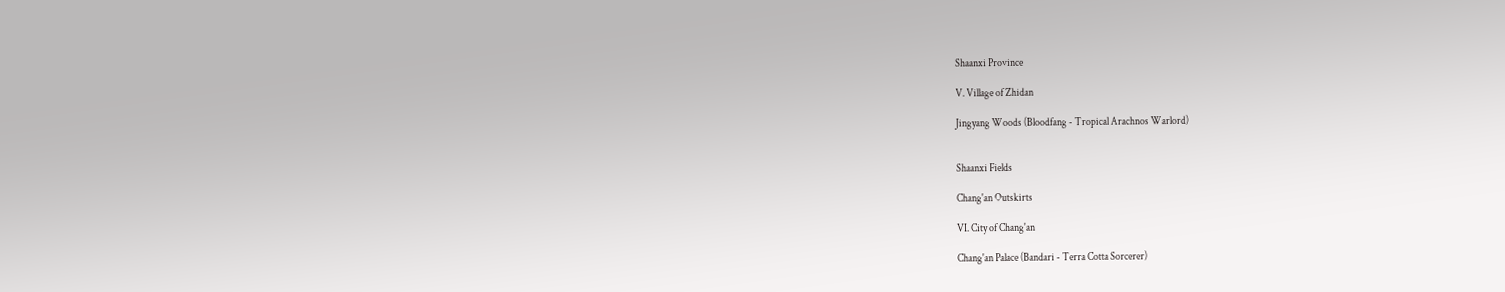Shaanxi Province

V. Village of Zhidan

Jingyang Woods (Bloodfang - Tropical Arachnos Warlord)


Shaanxi Fields

Chang'an Outskirts

VI. City of Chang'an

Chang'an Palace (Bandari - Terra Cotta Sorcerer)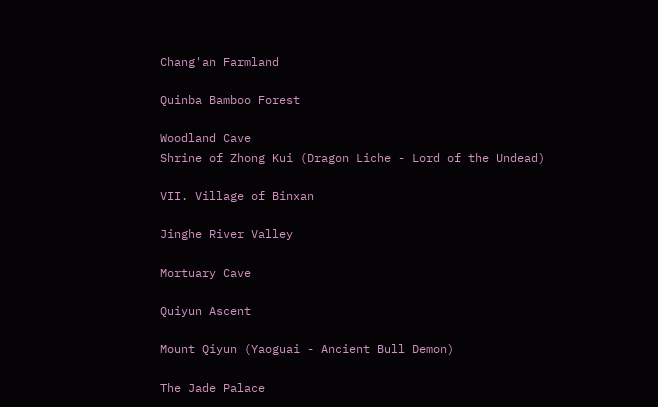Chang'an Farmland

Quinba Bamboo Forest

Woodland Cave
Shrine of Zhong Kui (Dragon Liche - Lord of the Undead)

VII. Village of Binxan

Jinghe River Valley

Mortuary Cave

Quiyun Ascent

Mount Qiyun (Yaoguai - Ancient Bull Demon)

The Jade Palace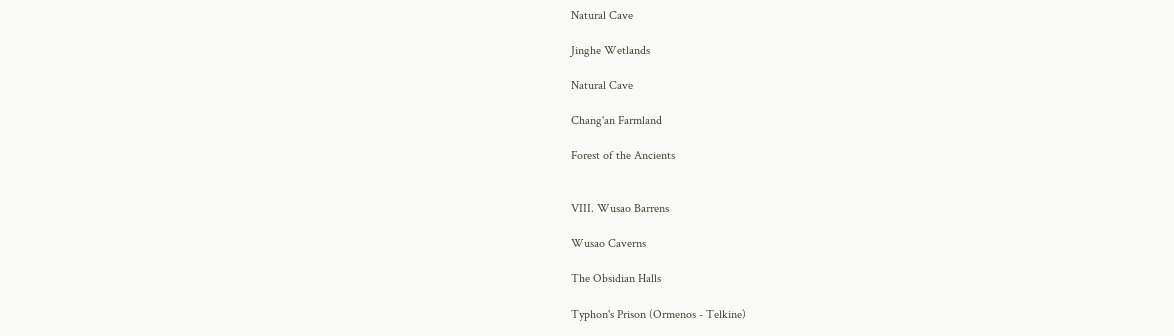Natural Cave

Jinghe Wetlands

Natural Cave

Chang'an Farmland

Forest of the Ancients


VIII. Wusao Barrens

Wusao Caverns

The Obsidian Halls

Typhon's Prison (Ormenos - Telkine)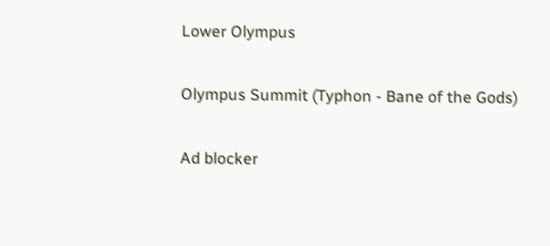Lower Olympus

Olympus Summit (Typhon - Bane of the Gods)

Ad blocker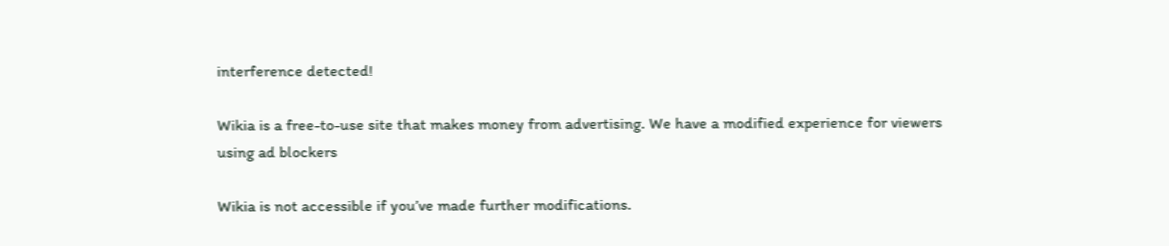interference detected!

Wikia is a free-to-use site that makes money from advertising. We have a modified experience for viewers using ad blockers

Wikia is not accessible if you’ve made further modifications.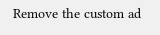Remove the custom ad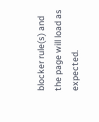blocker rule(s) and the page will load as expected.